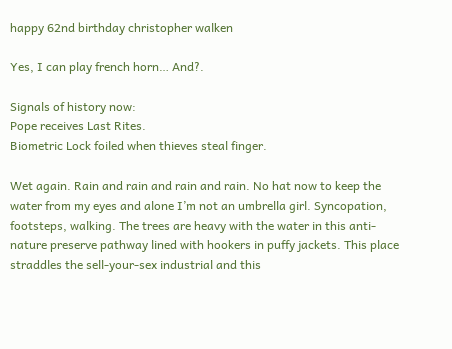happy 62nd birthday christopher walken

Yes, I can play french horn… And?.

Signals of history now:
Pope receives Last Rites.
Biometric Lock foiled when thieves steal finger.

Wet again. Rain and rain and rain and rain. No hat now to keep the water from my eyes and alone I’m not an umbrella girl. Syncopation, footsteps, walking. The trees are heavy with the water in this anti-nature preserve pathway lined with hookers in puffy jackets. This place straddles the sell-your-sex industrial and this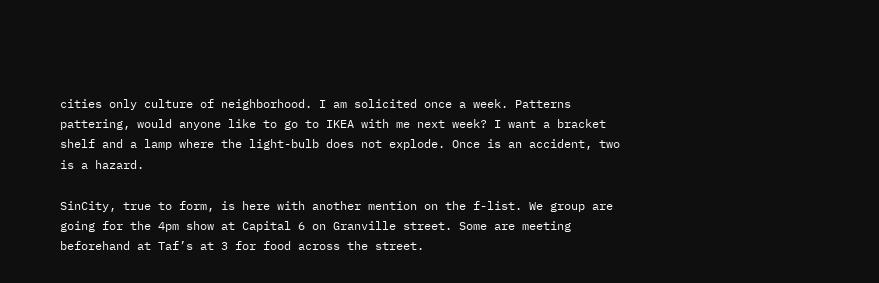cities only culture of neighborhood. I am solicited once a week. Patterns pattering, would anyone like to go to IKEA with me next week? I want a bracket shelf and a lamp where the light-bulb does not explode. Once is an accident, two is a hazard.

SinCity, true to form, is here with another mention on the f-list. We group are going for the 4pm show at Capital 6 on Granville street. Some are meeting beforehand at Taf’s at 3 for food across the street.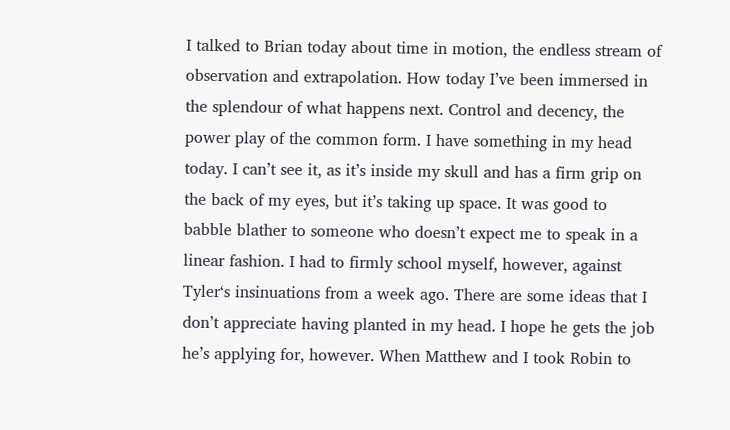I talked to Brian today about time in motion, the endless stream of observation and extrapolation. How today I’ve been immersed in the splendour of what happens next. Control and decency, the power play of the common form. I have something in my head today. I can’t see it, as it’s inside my skull and has a firm grip on the back of my eyes, but it’s taking up space. It was good to babble blather to someone who doesn’t expect me to speak in a linear fashion. I had to firmly school myself, however, against Tyler‘s insinuations from a week ago. There are some ideas that I don’t appreciate having planted in my head. I hope he gets the job he’s applying for, however. When Matthew and I took Robin to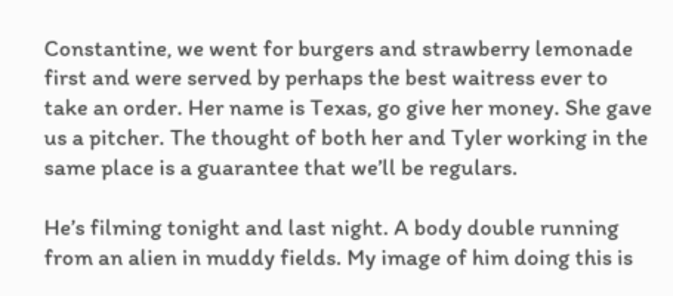Constantine, we went for burgers and strawberry lemonade first and were served by perhaps the best waitress ever to take an order. Her name is Texas, go give her money. She gave us a pitcher. The thought of both her and Tyler working in the same place is a guarantee that we’ll be regulars.

He’s filming tonight and last night. A body double running from an alien in muddy fields. My image of him doing this is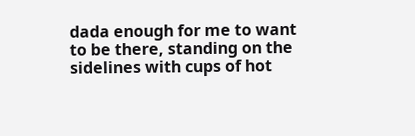dada enough for me to want to be there, standing on the sidelines with cups of hot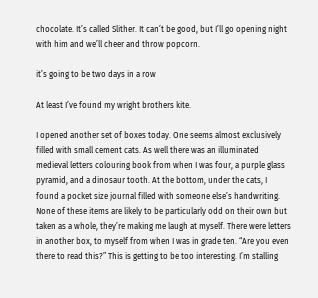chocolate. It’s called Slither. It can’t be good, but I’ll go opening night with him and we’ll cheer and throw popcorn.

it’s going to be two days in a row

At least I’ve found my wright brothers kite.

I opened another set of boxes today. One seems almost exclusively filled with small cement cats. As well there was an illuminated medieval letters colouring book from when I was four, a purple glass pyramid, and a dinosaur tooth. At the bottom, under the cats, I found a pocket size journal filled with someone else’s handwriting. None of these items are likely to be particularly odd on their own but taken as a whole, they’re making me laugh at myself. There were letters in another box, to myself from when I was in grade ten. “Are you even there to read this?” This is getting to be too interesting. I’m stalling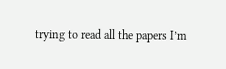trying to read all the papers I’m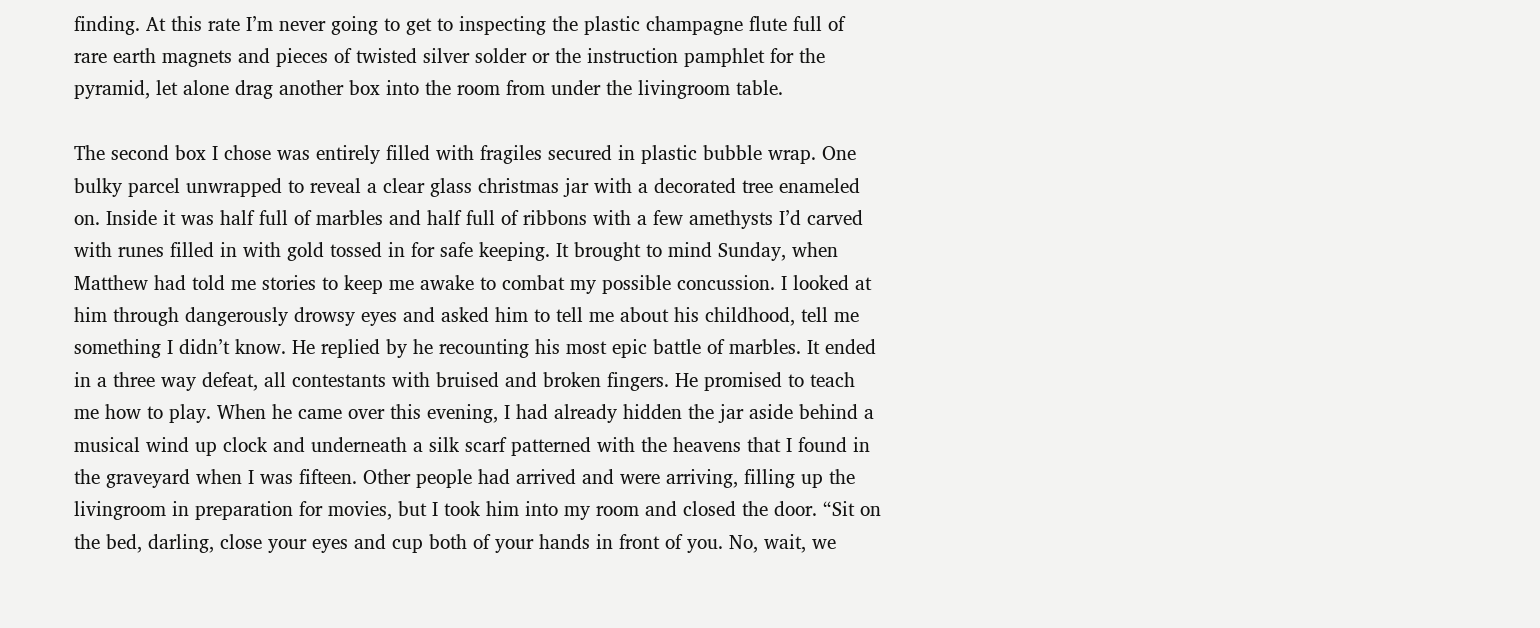finding. At this rate I’m never going to get to inspecting the plastic champagne flute full of rare earth magnets and pieces of twisted silver solder or the instruction pamphlet for the pyramid, let alone drag another box into the room from under the livingroom table.

The second box I chose was entirely filled with fragiles secured in plastic bubble wrap. One bulky parcel unwrapped to reveal a clear glass christmas jar with a decorated tree enameled on. Inside it was half full of marbles and half full of ribbons with a few amethysts I’d carved with runes filled in with gold tossed in for safe keeping. It brought to mind Sunday, when Matthew had told me stories to keep me awake to combat my possible concussion. I looked at him through dangerously drowsy eyes and asked him to tell me about his childhood, tell me something I didn’t know. He replied by he recounting his most epic battle of marbles. It ended in a three way defeat, all contestants with bruised and broken fingers. He promised to teach me how to play. When he came over this evening, I had already hidden the jar aside behind a musical wind up clock and underneath a silk scarf patterned with the heavens that I found in the graveyard when I was fifteen. Other people had arrived and were arriving, filling up the livingroom in preparation for movies, but I took him into my room and closed the door. “Sit on the bed, darling, close your eyes and cup both of your hands in front of you. No, wait, we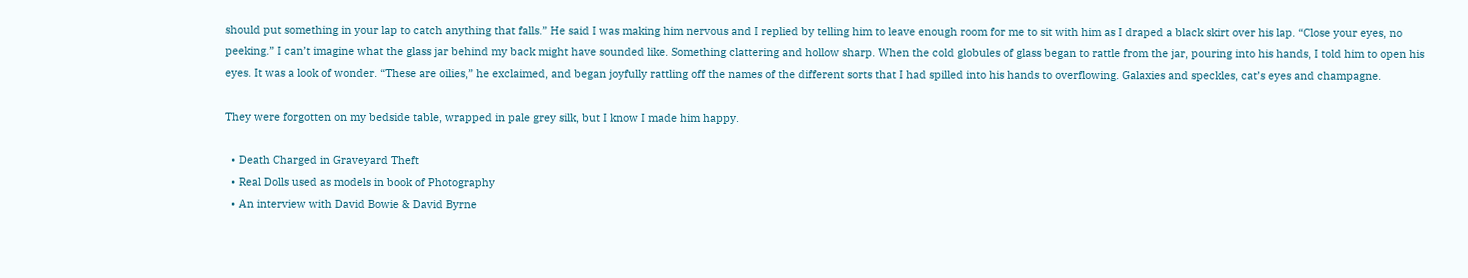should put something in your lap to catch anything that falls.” He said I was making him nervous and I replied by telling him to leave enough room for me to sit with him as I draped a black skirt over his lap. “Close your eyes, no peeking.” I can’t imagine what the glass jar behind my back might have sounded like. Something clattering and hollow sharp. When the cold globules of glass began to rattle from the jar, pouring into his hands, I told him to open his eyes. It was a look of wonder. “These are oilies,” he exclaimed, and began joyfully rattling off the names of the different sorts that I had spilled into his hands to overflowing. Galaxies and speckles, cat’s eyes and champagne.

They were forgotten on my bedside table, wrapped in pale grey silk, but I know I made him happy.

  • Death Charged in Graveyard Theft
  • Real Dolls used as models in book of Photography
  • An interview with David Bowie & David Byrne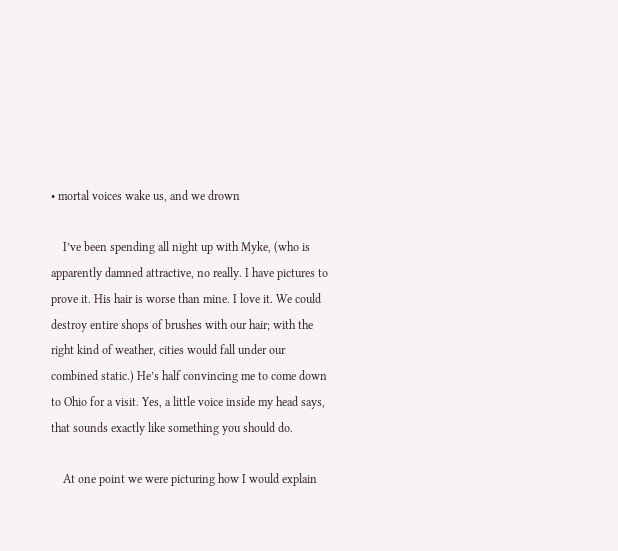• mortal voices wake us, and we drown

    I’ve been spending all night up with Myke, (who is apparently damned attractive, no really. I have pictures to prove it. His hair is worse than mine. I love it. We could destroy entire shops of brushes with our hair; with the right kind of weather, cities would fall under our combined static.) He’s half convincing me to come down to Ohio for a visit. Yes, a little voice inside my head says, that sounds exactly like something you should do.

    At one point we were picturing how I would explain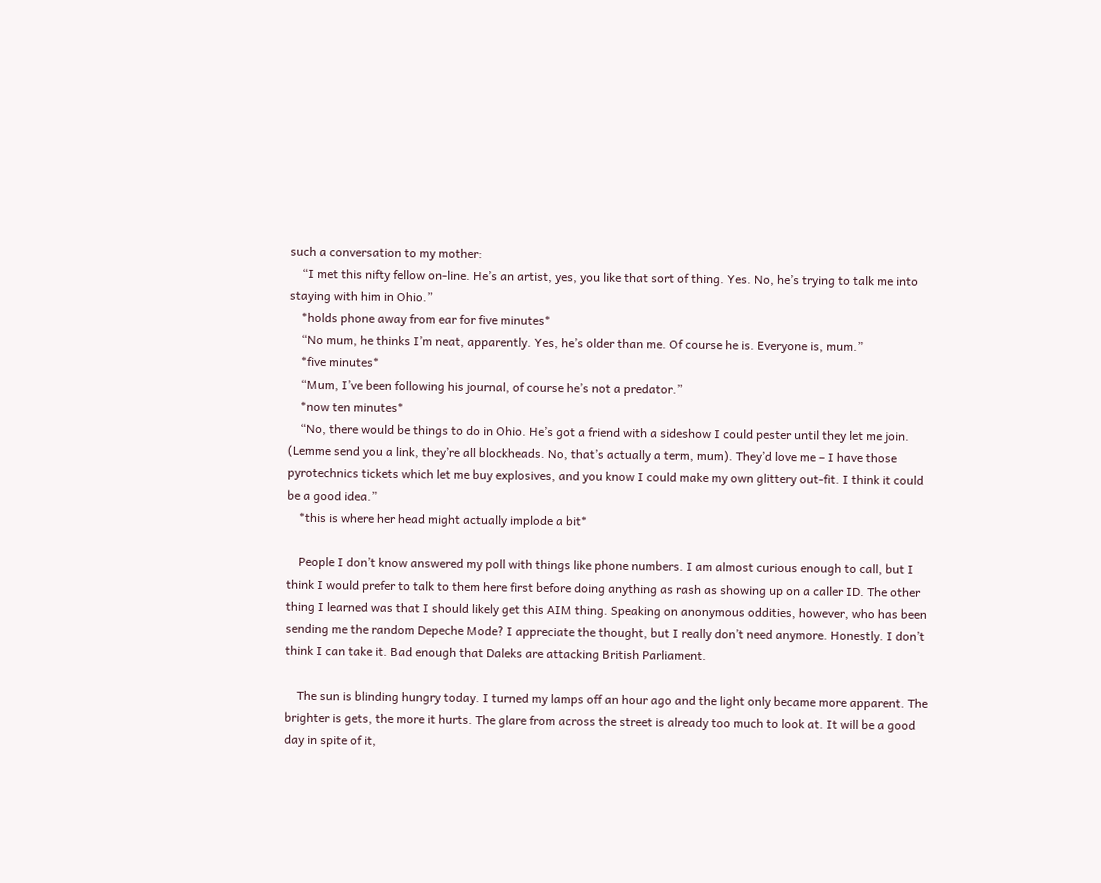such a conversation to my mother:
    “I met this nifty fellow on-line. He’s an artist, yes, you like that sort of thing. Yes. No, he’s trying to talk me into staying with him in Ohio.”
    *holds phone away from ear for five minutes*
    “No mum, he thinks I’m neat, apparently. Yes, he’s older than me. Of course he is. Everyone is, mum.”
    *five minutes*
    “Mum, I’ve been following his journal, of course he’s not a predator.”
    *now ten minutes*
    “No, there would be things to do in Ohio. He’s got a friend with a sideshow I could pester until they let me join. (Lemme send you a link, they’re all blockheads. No, that’s actually a term, mum). They’d love me – I have those pyrotechnics tickets which let me buy explosives, and you know I could make my own glittery out-fit. I think it could be a good idea.”
    *this is where her head might actually implode a bit*

    People I don’t know answered my poll with things like phone numbers. I am almost curious enough to call, but I think I would prefer to talk to them here first before doing anything as rash as showing up on a caller ID. The other thing I learned was that I should likely get this AIM thing. Speaking on anonymous oddities, however, who has been sending me the random Depeche Mode? I appreciate the thought, but I really don’t need anymore. Honestly. I don’t think I can take it. Bad enough that Daleks are attacking British Parliament.

    The sun is blinding hungry today. I turned my lamps off an hour ago and the light only became more apparent. The brighter is gets, the more it hurts. The glare from across the street is already too much to look at. It will be a good day in spite of it,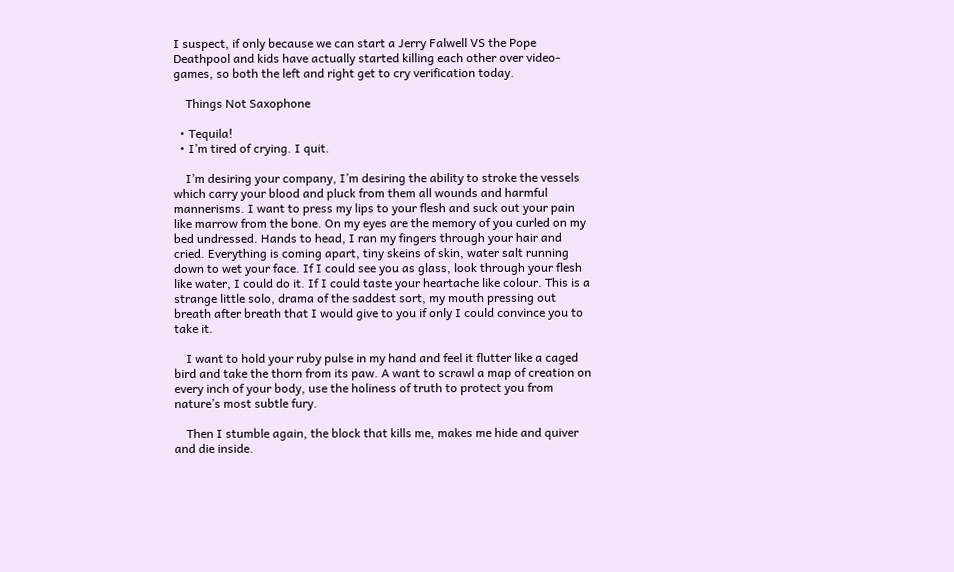I suspect, if only because we can start a Jerry Falwell VS the Pope Deathpool and kids have actually started killing each other over video-games, so both the left and right get to cry verification today.

    Things Not Saxophone

  • Tequila!
  • I’m tired of crying. I quit.

    I’m desiring your company, I’m desiring the ability to stroke the vessels which carry your blood and pluck from them all wounds and harmful mannerisms. I want to press my lips to your flesh and suck out your pain like marrow from the bone. On my eyes are the memory of you curled on my bed undressed. Hands to head, I ran my fingers through your hair and cried. Everything is coming apart, tiny skeins of skin, water salt running down to wet your face. If I could see you as glass, look through your flesh like water, I could do it. If I could taste your heartache like colour. This is a strange little solo, drama of the saddest sort, my mouth pressing out breath after breath that I would give to you if only I could convince you to take it.

    I want to hold your ruby pulse in my hand and feel it flutter like a caged bird and take the thorn from its paw. A want to scrawl a map of creation on every inch of your body, use the holiness of truth to protect you from nature’s most subtle fury.

    Then I stumble again, the block that kills me, makes me hide and quiver and die inside.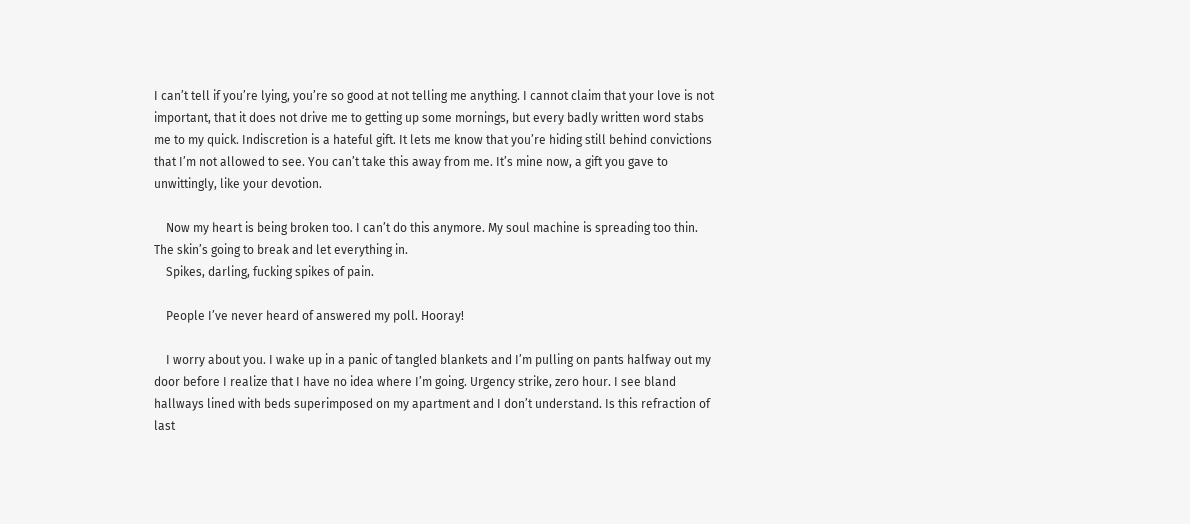I can’t tell if you’re lying, you’re so good at not telling me anything. I cannot claim that your love is not important, that it does not drive me to getting up some mornings, but every badly written word stabs me to my quick. Indiscretion is a hateful gift. It lets me know that you’re hiding still behind convictions that I’m not allowed to see. You can’t take this away from me. It’s mine now, a gift you gave to unwittingly, like your devotion.

    Now my heart is being broken too. I can’t do this anymore. My soul machine is spreading too thin. The skin’s going to break and let everything in.
    Spikes, darling, fucking spikes of pain.

    People I’ve never heard of answered my poll. Hooray!

    I worry about you. I wake up in a panic of tangled blankets and I’m pulling on pants halfway out my door before I realize that I have no idea where I’m going. Urgency strike, zero hour. I see bland hallways lined with beds superimposed on my apartment and I don’t understand. Is this refraction of last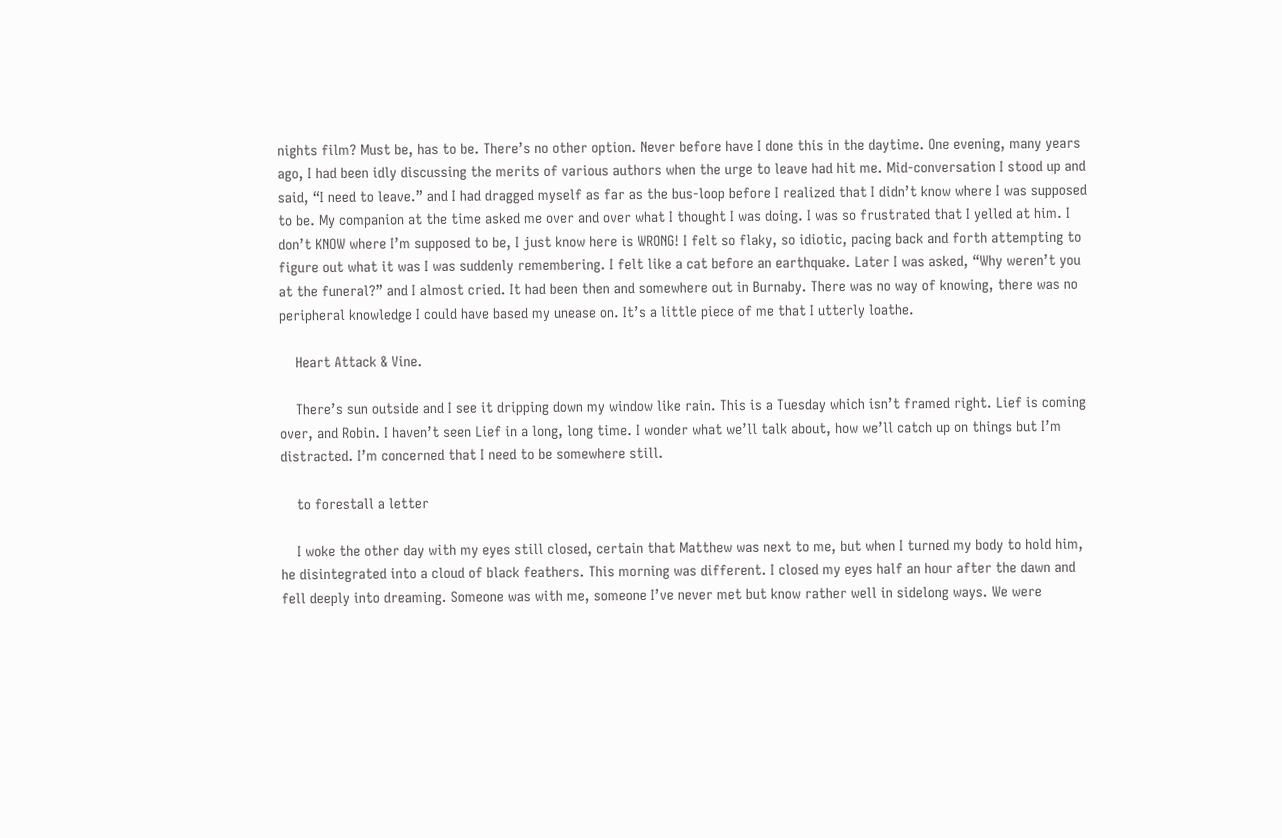nights film? Must be, has to be. There’s no other option. Never before have I done this in the daytime. One evening, many years ago, I had been idly discussing the merits of various authors when the urge to leave had hit me. Mid-conversation I stood up and said, “I need to leave.” and I had dragged myself as far as the bus-loop before I realized that I didn’t know where I was supposed to be. My companion at the time asked me over and over what I thought I was doing. I was so frustrated that I yelled at him. I don’t KNOW where I’m supposed to be, I just know here is WRONG! I felt so flaky, so idiotic, pacing back and forth attempting to figure out what it was I was suddenly remembering. I felt like a cat before an earthquake. Later I was asked, “Why weren’t you at the funeral?” and I almost cried. It had been then and somewhere out in Burnaby. There was no way of knowing, there was no peripheral knowledge I could have based my unease on. It’s a little piece of me that I utterly loathe.

    Heart Attack & Vine.

    There’s sun outside and I see it dripping down my window like rain. This is a Tuesday which isn’t framed right. Lief is coming over, and Robin. I haven’t seen Lief in a long, long time. I wonder what we’ll talk about, how we’ll catch up on things but I’m distracted. I’m concerned that I need to be somewhere still.

    to forestall a letter

    I woke the other day with my eyes still closed, certain that Matthew was next to me, but when I turned my body to hold him, he disintegrated into a cloud of black feathers. This morning was different. I closed my eyes half an hour after the dawn and fell deeply into dreaming. Someone was with me, someone I’ve never met but know rather well in sidelong ways. We were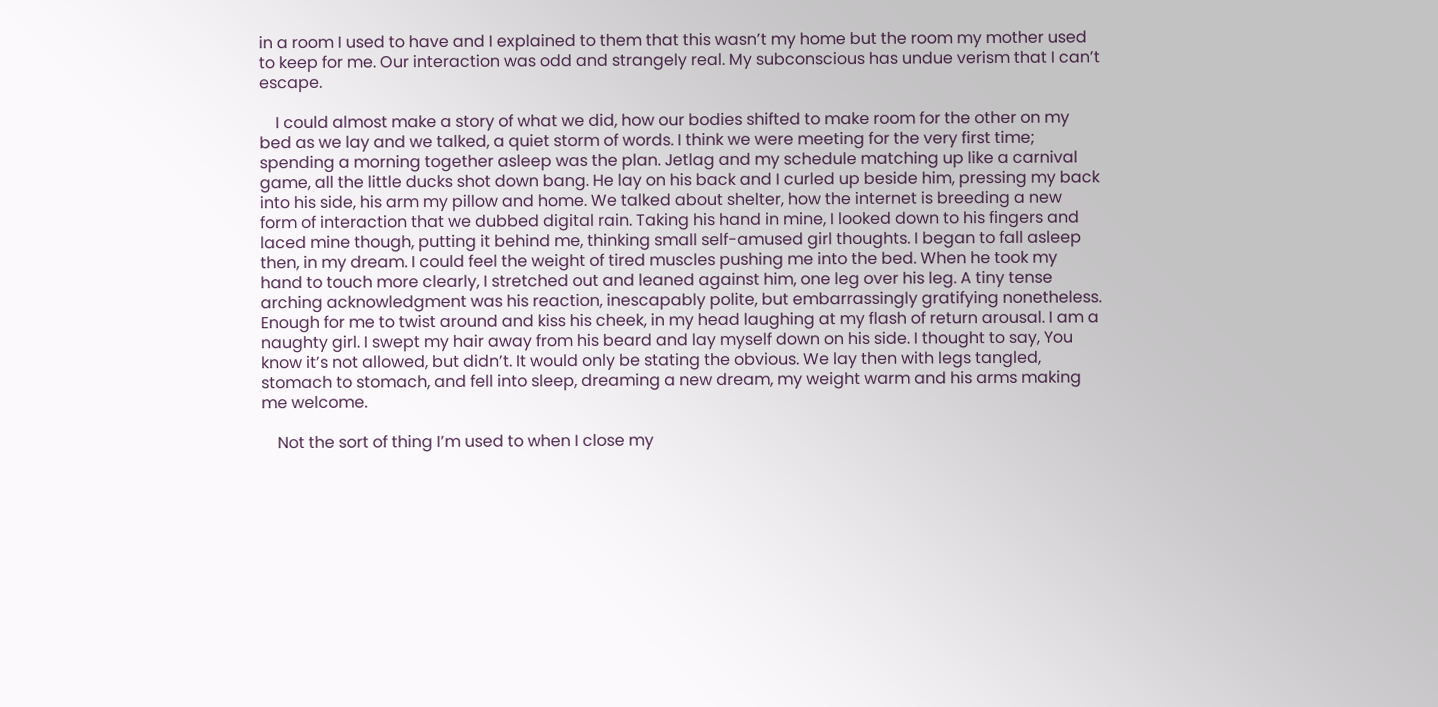in a room I used to have and I explained to them that this wasn’t my home but the room my mother used to keep for me. Our interaction was odd and strangely real. My subconscious has undue verism that I can’t escape.

    I could almost make a story of what we did, how our bodies shifted to make room for the other on my bed as we lay and we talked, a quiet storm of words. I think we were meeting for the very first time; spending a morning together asleep was the plan. Jetlag and my schedule matching up like a carnival game, all the little ducks shot down bang. He lay on his back and I curled up beside him, pressing my back into his side, his arm my pillow and home. We talked about shelter, how the internet is breeding a new form of interaction that we dubbed digital rain. Taking his hand in mine, I looked down to his fingers and laced mine though, putting it behind me, thinking small self-amused girl thoughts. I began to fall asleep then, in my dream. I could feel the weight of tired muscles pushing me into the bed. When he took my hand to touch more clearly, I stretched out and leaned against him, one leg over his leg. A tiny tense arching acknowledgment was his reaction, inescapably polite, but embarrassingly gratifying nonetheless. Enough for me to twist around and kiss his cheek, in my head laughing at my flash of return arousal. I am a naughty girl. I swept my hair away from his beard and lay myself down on his side. I thought to say, You know it’s not allowed, but didn’t. It would only be stating the obvious. We lay then with legs tangled, stomach to stomach, and fell into sleep, dreaming a new dream, my weight warm and his arms making me welcome.

    Not the sort of thing I’m used to when I close my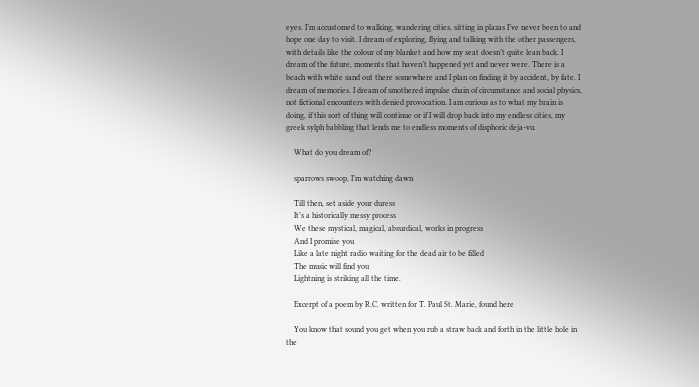eyes. I’m accustomed to walking, wandering cities, sitting in plazas I’ve never been to and hope one day to visit. I dream of exploring, flying and talking with the other passengers, with details like the colour of my blanket and how my seat doesn’t quite lean back. I dream of the future, moments that haven’t happened yet and never were. There is a beach with white sand out there somewhere and I plan on finding it by accident, by fate. I dream of memories. I dream of smothered impulse chain of circumstance and social physics, not fictional encounters with denied provocation. I am curious as to what my brain is doing, if this sort of thing will continue or if I will drop back into my endless cities, my greek sylph babbling that lends me to endless moments of disphoric deja-vu.

    What do you dream of?

    sparrows swoop, I’m watching dawn

    Till then, set aside your duress
    It’s a historically messy process
    We these mystical, magical, absurdical, works in progress
    And I promise you
    Like a late night radio waiting for the dead air to be filled
    The music will find you
    Lightning is striking all the time.

    Excerpt of a poem by R.C. written for T. Paul St. Marie, found here

    You know that sound you get when you rub a straw back and forth in the little hole in the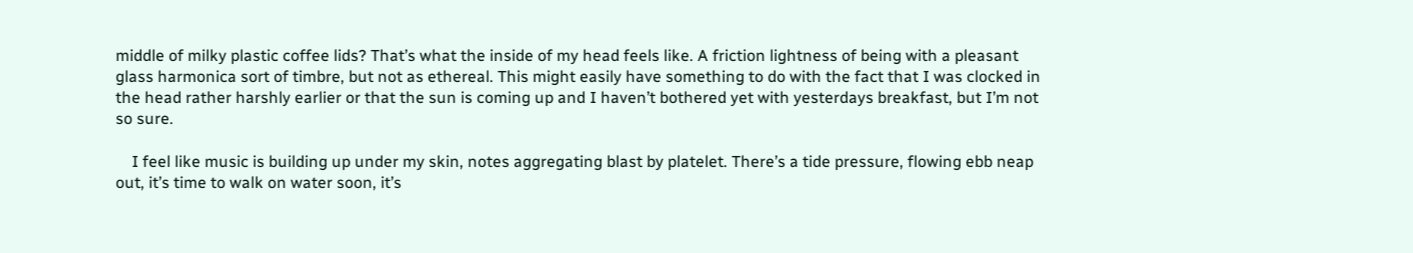middle of milky plastic coffee lids? That’s what the inside of my head feels like. A friction lightness of being with a pleasant glass harmonica sort of timbre, but not as ethereal. This might easily have something to do with the fact that I was clocked in the head rather harshly earlier or that the sun is coming up and I haven’t bothered yet with yesterdays breakfast, but I’m not so sure.

    I feel like music is building up under my skin, notes aggregating blast by platelet. There’s a tide pressure, flowing ebb neap out, it’s time to walk on water soon, it’s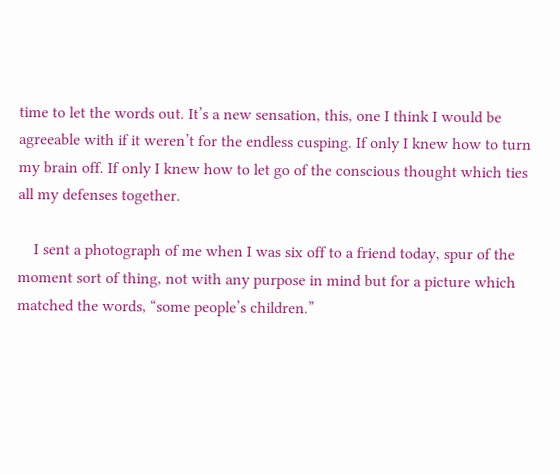time to let the words out. It’s a new sensation, this, one I think I would be agreeable with if it weren’t for the endless cusping. If only I knew how to turn my brain off. If only I knew how to let go of the conscious thought which ties all my defenses together.

    I sent a photograph of me when I was six off to a friend today, spur of the moment sort of thing, not with any purpose in mind but for a picture which matched the words, “some people’s children.”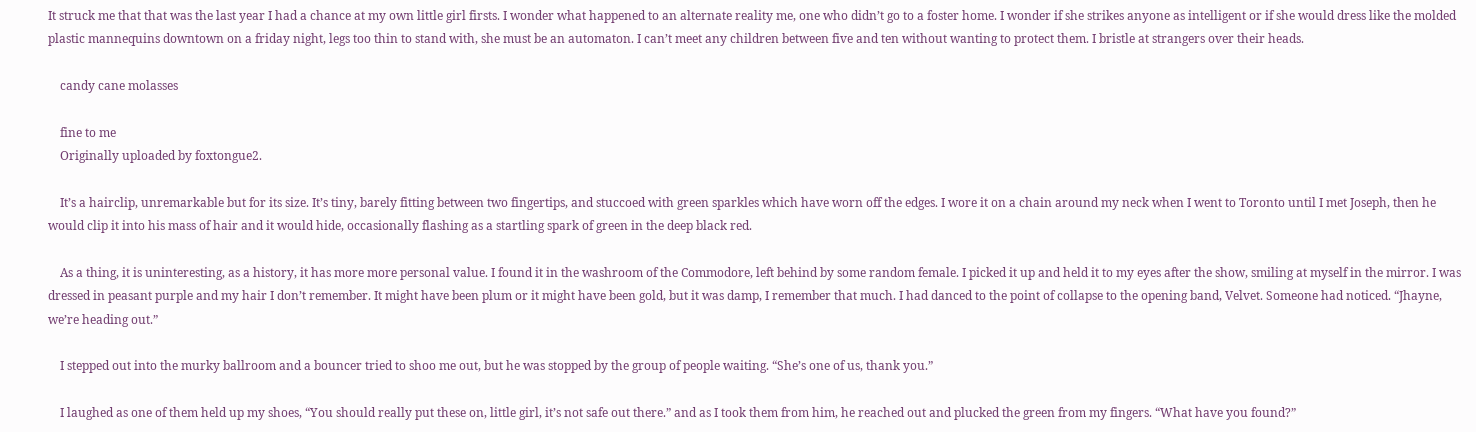It struck me that that was the last year I had a chance at my own little girl firsts. I wonder what happened to an alternate reality me, one who didn’t go to a foster home. I wonder if she strikes anyone as intelligent or if she would dress like the molded plastic mannequins downtown on a friday night, legs too thin to stand with, she must be an automaton. I can’t meet any children between five and ten without wanting to protect them. I bristle at strangers over their heads.

    candy cane molasses

    fine to me
    Originally uploaded by foxtongue2.

    It’s a hairclip, unremarkable but for its size. It’s tiny, barely fitting between two fingertips, and stuccoed with green sparkles which have worn off the edges. I wore it on a chain around my neck when I went to Toronto until I met Joseph, then he would clip it into his mass of hair and it would hide, occasionally flashing as a startling spark of green in the deep black red.

    As a thing, it is uninteresting, as a history, it has more more personal value. I found it in the washroom of the Commodore, left behind by some random female. I picked it up and held it to my eyes after the show, smiling at myself in the mirror. I was dressed in peasant purple and my hair I don’t remember. It might have been plum or it might have been gold, but it was damp, I remember that much. I had danced to the point of collapse to the opening band, Velvet. Someone had noticed. “Jhayne, we’re heading out.”

    I stepped out into the murky ballroom and a bouncer tried to shoo me out, but he was stopped by the group of people waiting. “She’s one of us, thank you.”

    I laughed as one of them held up my shoes, “You should really put these on, little girl, it’s not safe out there.” and as I took them from him, he reached out and plucked the green from my fingers. “What have you found?”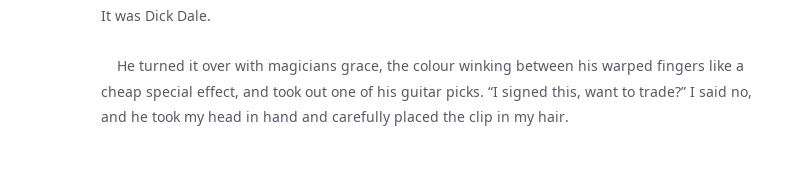It was Dick Dale.

    He turned it over with magicians grace, the colour winking between his warped fingers like a cheap special effect, and took out one of his guitar picks. “I signed this, want to trade?” I said no, and he took my head in hand and carefully placed the clip in my hair.